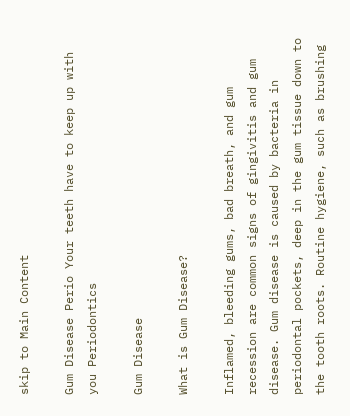skip to Main Content

Gum Disease Perio Your teeth have to keep up with you Periodontics

Gum Disease

What is Gum Disease?

Inflamed, bleeding gums, bad breath, and gum recession are common signs of gingivitis and gum disease. Gum disease is caused by bacteria in periodontal pockets, deep in the gum tissue down to the tooth roots. Routine hygiene, such as brushing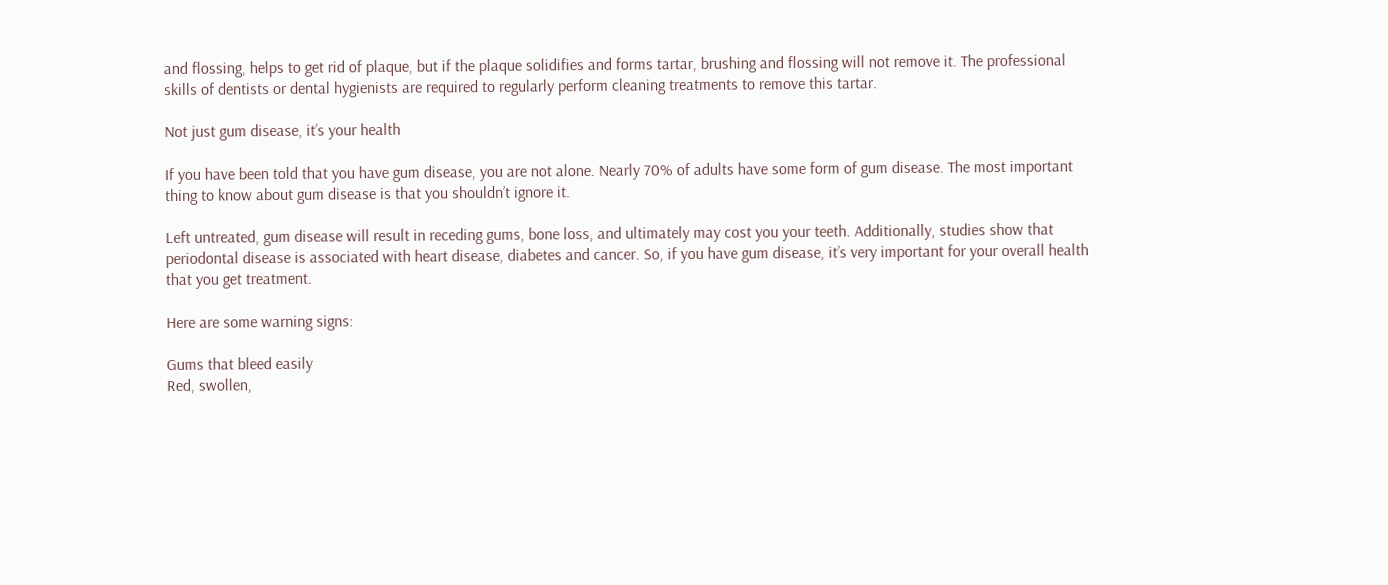and flossing, helps to get rid of plaque, but if the plaque solidifies and forms tartar, brushing and flossing will not remove it. The professional skills of dentists or dental hygienists are required to regularly perform cleaning treatments to remove this tartar.

Not just gum disease, it’s your health

If you have been told that you have gum disease, you are not alone. Nearly 70% of adults have some form of gum disease. The most important thing to know about gum disease is that you shouldn’t ignore it.

Left untreated, gum disease will result in receding gums, bone loss, and ultimately may cost you your teeth. Additionally, studies show that periodontal disease is associated with heart disease, diabetes and cancer. So, if you have gum disease, it’s very important for your overall health that you get treatment.

Here are some warning signs:

Gums that bleed easily
Red, swollen,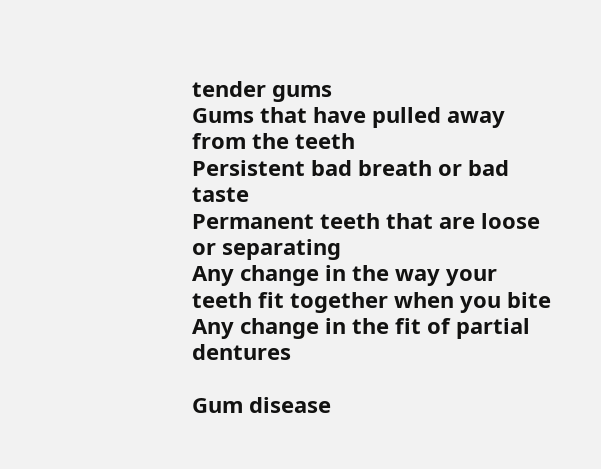tender gums
Gums that have pulled away from the teeth
Persistent bad breath or bad taste
Permanent teeth that are loose or separating
Any change in the way your teeth fit together when you bite
Any change in the fit of partial dentures

Gum disease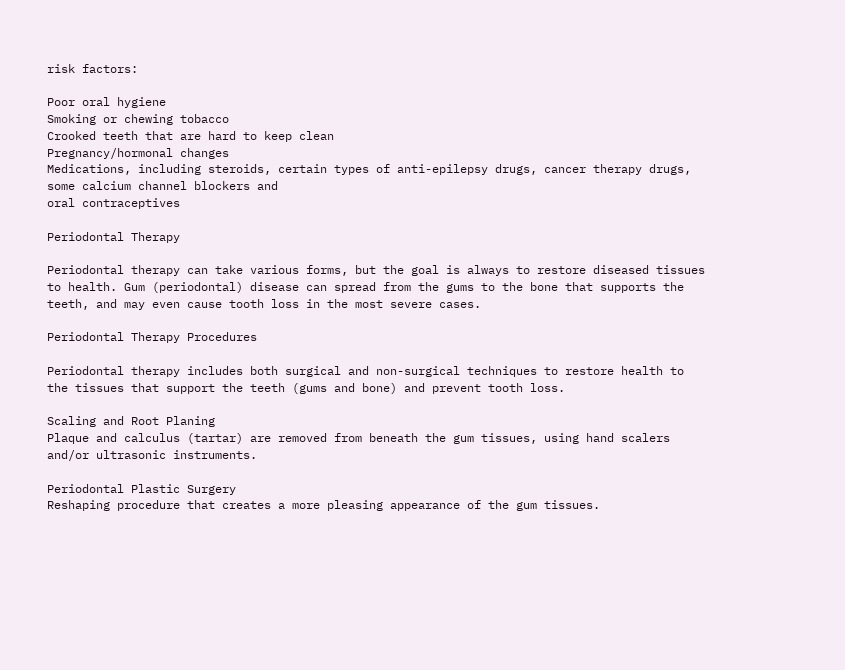risk factors:

Poor oral hygiene
Smoking or chewing tobacco
Crooked teeth that are hard to keep clean
Pregnancy/hormonal changes
Medications, including steroids, certain types of anti-epilepsy drugs, cancer therapy drugs, some calcium channel blockers and
oral contraceptives

Periodontal Therapy

Periodontal therapy can take various forms, but the goal is always to restore diseased tissues to health. Gum (periodontal) disease can spread from the gums to the bone that supports the teeth, and may even cause tooth loss in the most severe cases.

Periodontal Therapy Procedures

Periodontal therapy includes both surgical and non-surgical techniques to restore health to the tissues that support the teeth (gums and bone) and prevent tooth loss.

Scaling and Root Planing
Plaque and calculus (tartar) are removed from beneath the gum tissues, using hand scalers and/or ultrasonic instruments.

Periodontal Plastic Surgery
Reshaping procedure that creates a more pleasing appearance of the gum tissues.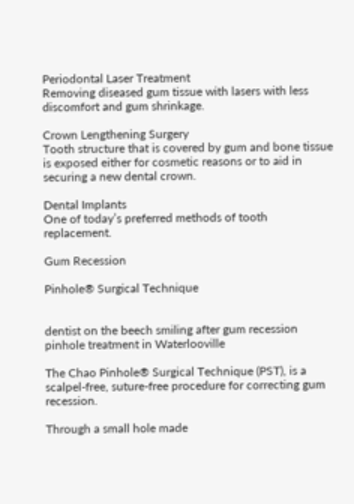Periodontal Laser Treatment
Removing diseased gum tissue with lasers with less discomfort and gum shrinkage.

Crown Lengthening Surgery
Tooth structure that is covered by gum and bone tissue is exposed either for cosmetic reasons or to aid in securing a new dental crown.

Dental Implants
One of today’s preferred methods of tooth replacement.

Gum Recession

Pinhole® Surgical Technique


dentist on the beech smiling after gum recession pinhole treatment in Waterlooville

The Chao Pinhole® Surgical Technique (PST), is a scalpel-free, suture-free procedure for correcting gum recession.

Through a small hole made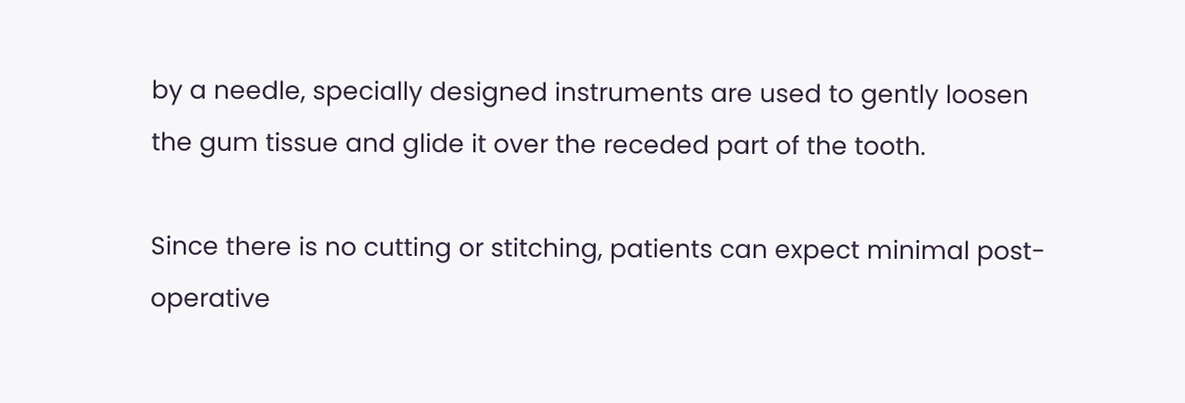by a needle, specially designed instruments are used to gently loosen the gum tissue and glide it over the receded part of the tooth.

Since there is no cutting or stitching, patients can expect minimal post-operative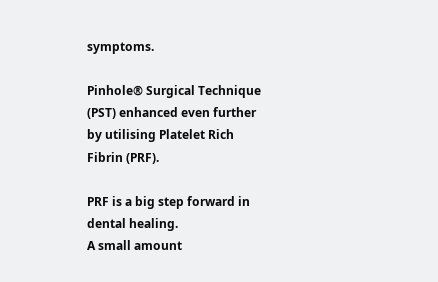symptoms.

Pinhole® Surgical Technique (PST) enhanced even further by utilising Platelet Rich Fibrin (PRF).

PRF is a big step forward in dental healing.
A small amount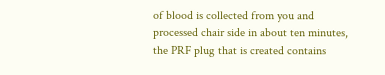of blood is collected from you and processed chair side in about ten minutes, the PRF plug that is created contains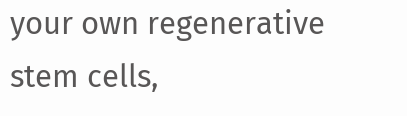your own regenerative stem cells,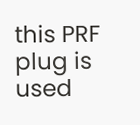this PRF plug is used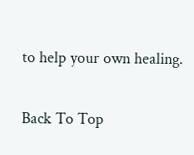to help your own healing.

Back To Top